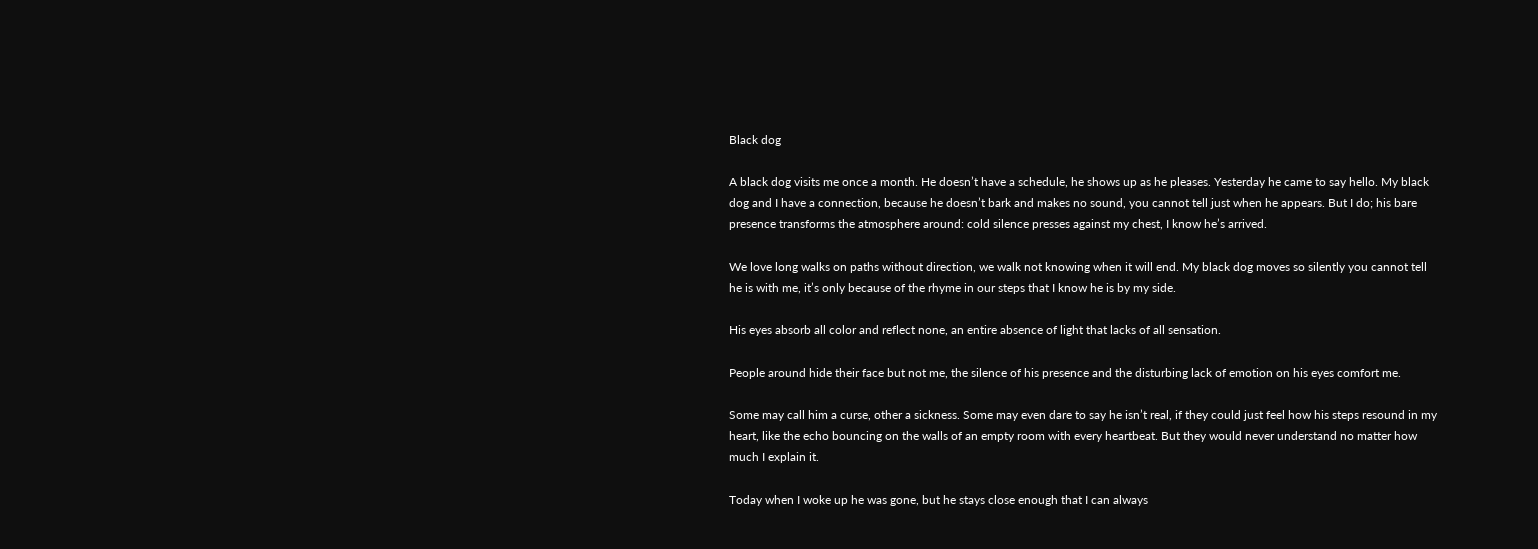Black dog

A black dog visits me once a month. He doesn’t have a schedule, he shows up as he pleases. Yesterday he came to say hello. My black dog and I have a connection, because he doesn’t bark and makes no sound, you cannot tell just when he appears. But I do; his bare presence transforms the atmosphere around: cold silence presses against my chest, I know he’s arrived.

We love long walks on paths without direction, we walk not knowing when it will end. My black dog moves so silently you cannot tell he is with me, it’s only because of the rhyme in our steps that I know he is by my side.

His eyes absorb all color and reflect none, an entire absence of light that lacks of all sensation.

People around hide their face but not me, the silence of his presence and the disturbing lack of emotion on his eyes comfort me.

Some may call him a curse, other a sickness. Some may even dare to say he isn’t real, if they could just feel how his steps resound in my heart, like the echo bouncing on the walls of an empty room with every heartbeat. But they would never understand no matter how much I explain it.

Today when I woke up he was gone, but he stays close enough that I can always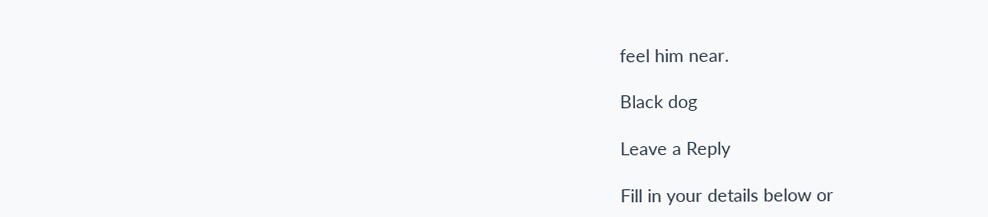feel him near.

Black dog

Leave a Reply

Fill in your details below or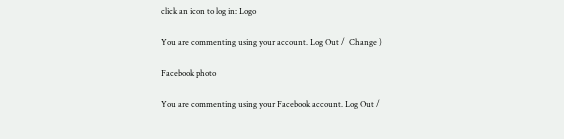click an icon to log in: Logo

You are commenting using your account. Log Out /  Change )

Facebook photo

You are commenting using your Facebook account. Log Out /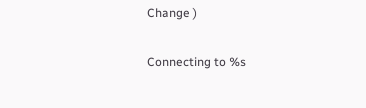Change )

Connecting to %s